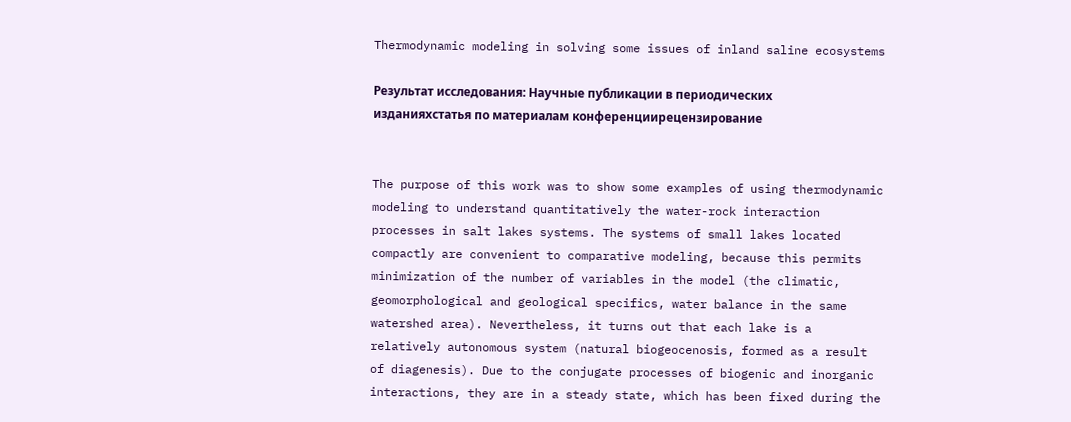Thermodynamic modeling in solving some issues of inland saline ecosystems

Результат исследования: Научные публикации в периодических изданияхстатья по материалам конференциирецензирование


The purpose of this work was to show some examples of using thermodynamic modeling to understand quantitatively the water-rock interaction processes in salt lakes systems. The systems of small lakes located compactly are convenient to comparative modeling, because this permits minimization of the number of variables in the model (the climatic, geomorphological and geological specifics, water balance in the same watershed area). Nevertheless, it turns out that each lake is a relatively autonomous system (natural biogeocenosis, formed as a result of diagenesis). Due to the conjugate processes of biogenic and inorganic interactions, they are in a steady state, which has been fixed during the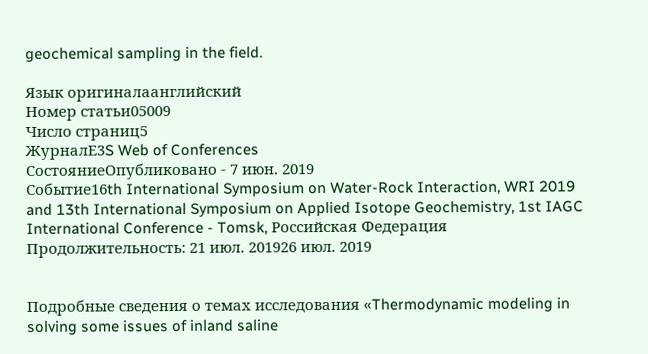geochemical sampling in the field.

Язык оригиналаанглийский
Номер статьи05009
Число страниц5
ЖурналE3S Web of Conferences
СостояниеОпубликовано - 7 июн. 2019
Событие16th International Symposium on Water-Rock Interaction, WRI 2019 and 13th International Symposium on Applied Isotope Geochemistry, 1st IAGC International Conference - Tomsk, Российская Федерация
Продолжительность: 21 июл. 201926 июл. 2019


Подробные сведения о темах исследования «Thermodynamic modeling in solving some issues of inland saline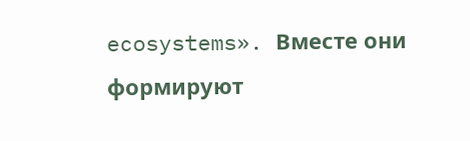ecosystems». Вместе они формируют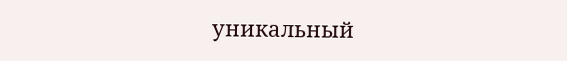уникальный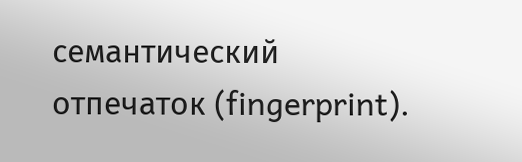семантический отпечаток (fingerprint).